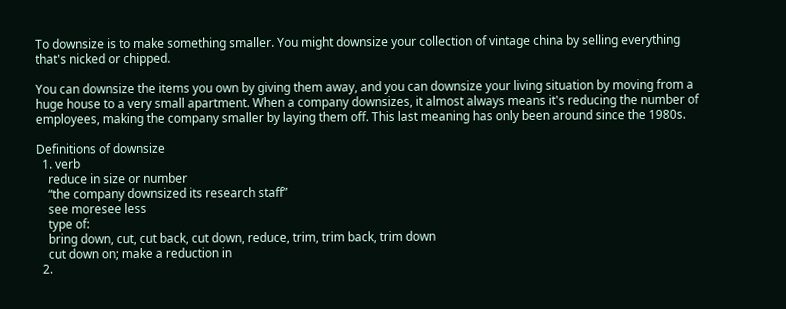To downsize is to make something smaller. You might downsize your collection of vintage china by selling everything that's nicked or chipped.

You can downsize the items you own by giving them away, and you can downsize your living situation by moving from a huge house to a very small apartment. When a company downsizes, it almost always means it's reducing the number of employees, making the company smaller by laying them off. This last meaning has only been around since the 1980s.

Definitions of downsize
  1. verb
    reduce in size or number
    “the company downsized its research staff”
    see moresee less
    type of:
    bring down, cut, cut back, cut down, reduce, trim, trim back, trim down
    cut down on; make a reduction in
  2.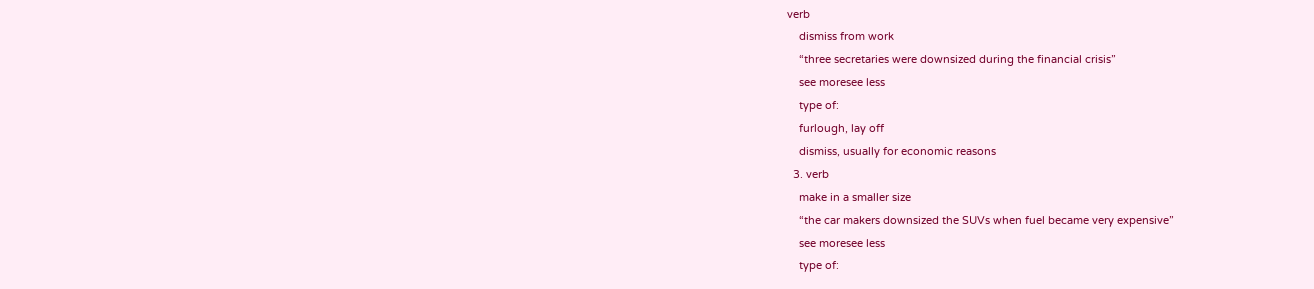verb
    dismiss from work
    “three secretaries were downsized during the financial crisis”
    see moresee less
    type of:
    furlough, lay off
    dismiss, usually for economic reasons
  3. verb
    make in a smaller size
    “the car makers downsized the SUVs when fuel became very expensive”
    see moresee less
    type of: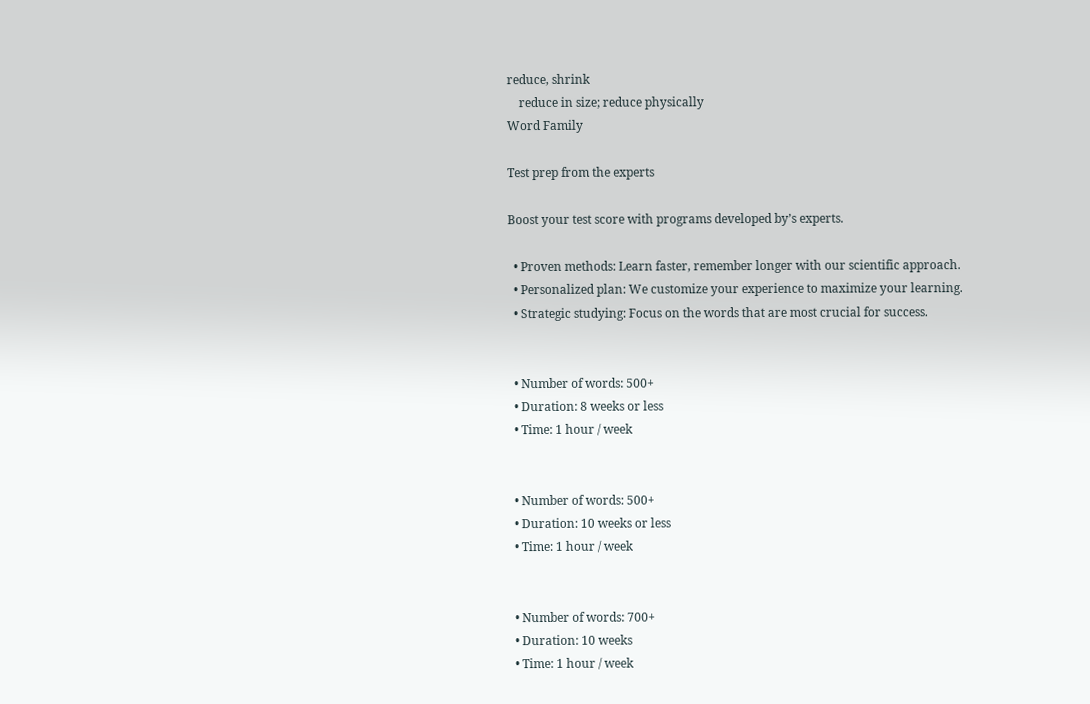reduce, shrink
    reduce in size; reduce physically
Word Family

Test prep from the experts

Boost your test score with programs developed by’s experts.

  • Proven methods: Learn faster, remember longer with our scientific approach.
  • Personalized plan: We customize your experience to maximize your learning.
  • Strategic studying: Focus on the words that are most crucial for success.


  • Number of words: 500+
  • Duration: 8 weeks or less
  • Time: 1 hour / week


  • Number of words: 500+
  • Duration: 10 weeks or less
  • Time: 1 hour / week


  • Number of words: 700+
  • Duration: 10 weeks
  • Time: 1 hour / week